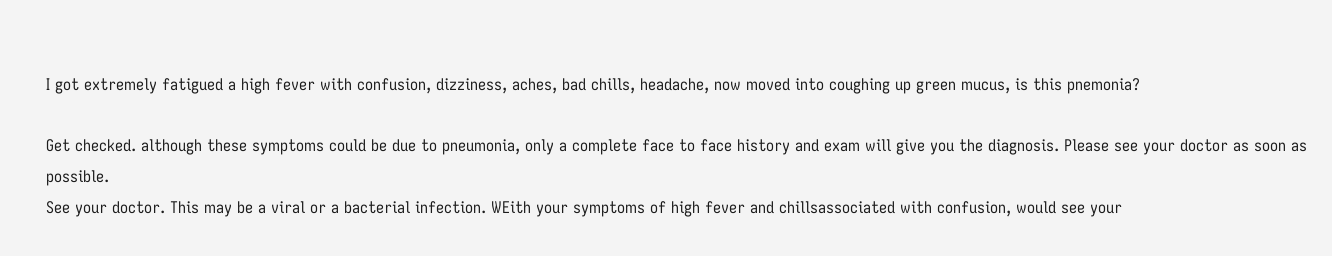I got extremely fatigued a high fever with confusion, dizziness, aches, bad chills, headache, now moved into coughing up green mucus, is this pnemonia?

Get checked. although these symptoms could be due to pneumonia, only a complete face to face history and exam will give you the diagnosis. Please see your doctor as soon as possible.
See your doctor. This may be a viral or a bacterial infection. WEith your symptoms of high fever and chillsassociated with confusion, would see your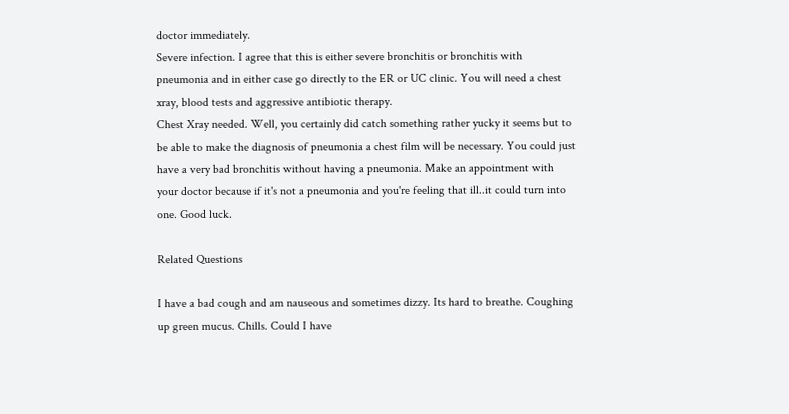doctor immediately.
Severe infection. I agree that this is either severe bronchitis or bronchitis with pneumonia and in either case go directly to the ER or UC clinic. You will need a chest xray, blood tests and aggressive antibiotic therapy.
Chest Xray needed. Well, you certainly did catch something rather yucky it seems but to be able to make the diagnosis of pneumonia a chest film will be necessary. You could just have a very bad bronchitis without having a pneumonia. Make an appointment with your doctor because if it's not a pneumonia and you're feeling that ill..it could turn into one. Good luck.

Related Questions

I have a bad cough and am nauseous and sometimes dizzy. Its hard to breathe. Coughing up green mucus. Chills. Could I have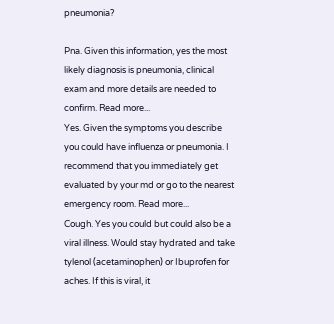pneumonia?

Pna. Given this information, yes the most likely diagnosis is pneumonia, clinical exam and more details are needed to confirm. Read more...
Yes. Given the symptoms you describe you could have influenza or pneumonia. I recommend that you immediately get evaluated by your md or go to the nearest emergency room. Read more...
Cough. Yes you could but could also be a viral illness. Would stay hydrated and take tylenol (acetaminophen) or Ibuprofen for aches. If this is viral, it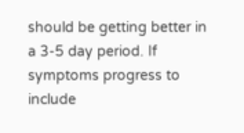should be getting better in a 3-5 day period. If symptoms progress to include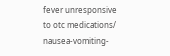fever unresponsive to otc medications/ nausea-vomiting-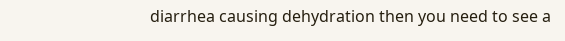diarrhea causing dehydration then you need to see a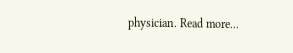physician. Read more...